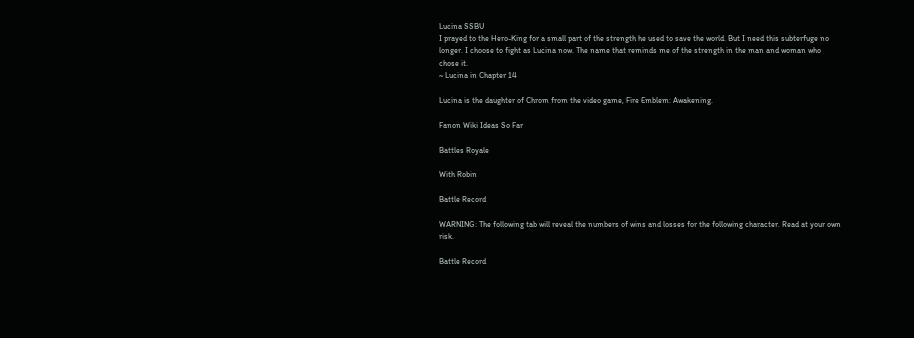Lucina SSBU
I prayed to the Hero-King for a small part of the strength he used to save the world. But I need this subterfuge no longer. I choose to fight as Lucina now. The name that reminds me of the strength in the man and woman who chose it.
~ Lucina in Chapter 14

Lucina is the daughter of Chrom from the video game, Fire Emblem: Awakening.

Fanon Wiki Ideas So Far

Battles Royale

With Robin

Battle Record

WARNING: The following tab will reveal the numbers of wins and losses for the following character. Read at your own risk.

Battle Record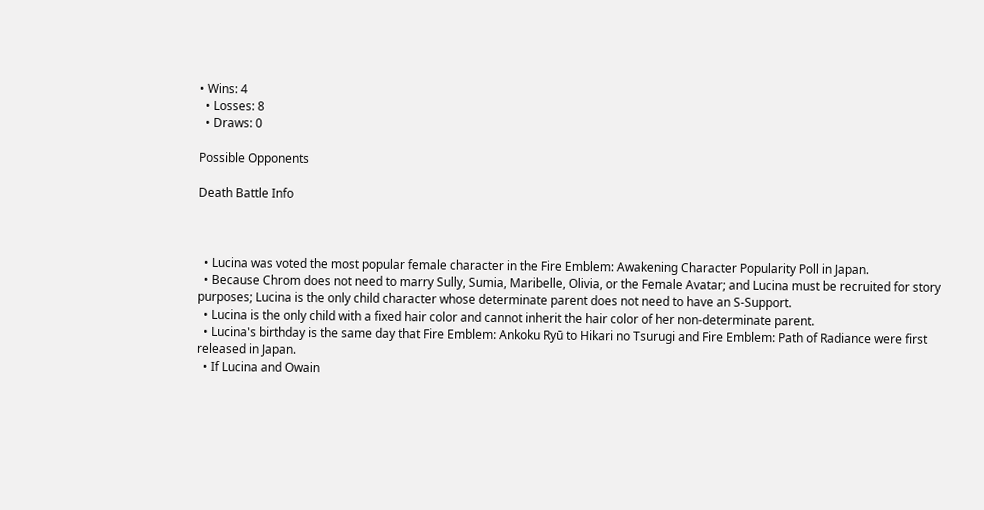• Wins: 4
  • Losses: 8
  • Draws: 0

Possible Opponents

Death Battle Info



  • Lucina was voted the most popular female character in the Fire Emblem: Awakening Character Popularity Poll in Japan.
  • Because Chrom does not need to marry Sully, Sumia, Maribelle, Olivia, or the Female Avatar; and Lucina must be recruited for story purposes; Lucina is the only child character whose determinate parent does not need to have an S-Support.
  • Lucina is the only child with a fixed hair color and cannot inherit the hair color of her non-determinate parent.
  • Lucina's birthday is the same day that Fire Emblem: Ankoku Ryū to Hikari no Tsurugi and Fire Emblem: Path of Radiance were first released in Japan.
  • If Lucina and Owain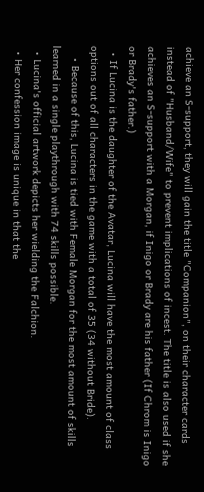achieve an S-support, they will gain the title "Companion", on their character cards instead of "Husband/Wife" to prevent implications of incest. The title is also used if she achieves an S-support with a Morgan, if Inigo or Brady are his father (If Chrom is Inigo or Brady's father.)
  • If Lucina is the daughter of the Avatar, Lucina will have the most amount of class options out of all characters in the game with a total of 35 (34 without Bride).
    • Because of this, Lucina is tied with Female Morgan for the most amount of skills learned in a single playthrough with 74 skills possible.
  • Lucina's official artwork depicts her wielding the Falchion.
  • Her confession image is unique in that the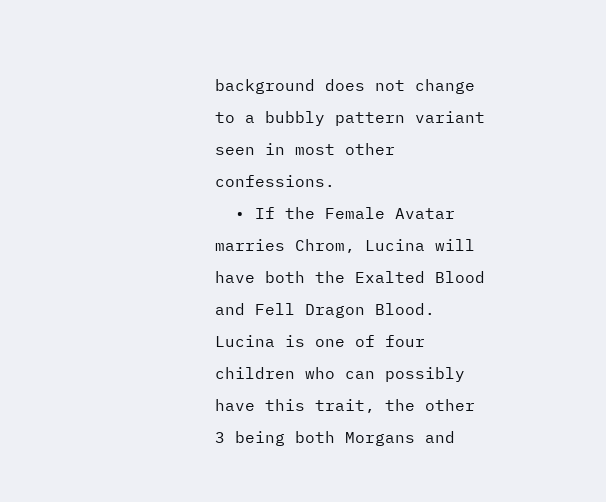background does not change to a bubbly pattern variant seen in most other confessions.
  • If the Female Avatar marries Chrom, Lucina will have both the Exalted Blood and Fell Dragon Blood. Lucina is one of four children who can possibly have this trait, the other 3 being both Morgans and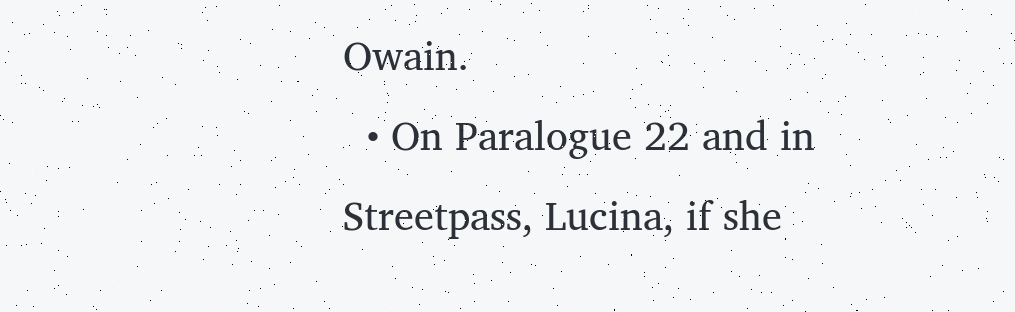Owain.
  • On Paralogue 22 and in Streetpass, Lucina, if she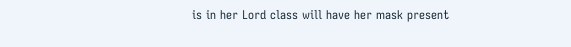is in her Lord class will have her mask present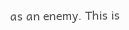as an enemy. This is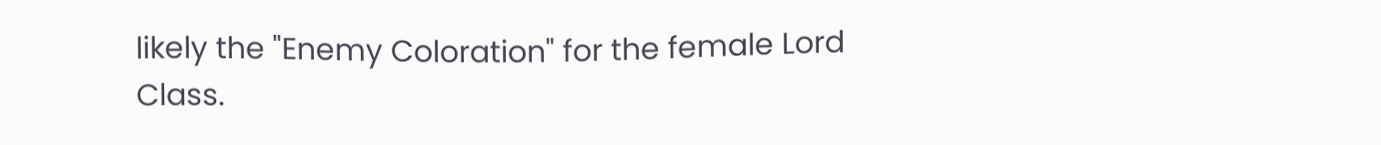likely the "Enemy Coloration" for the female Lord Class.